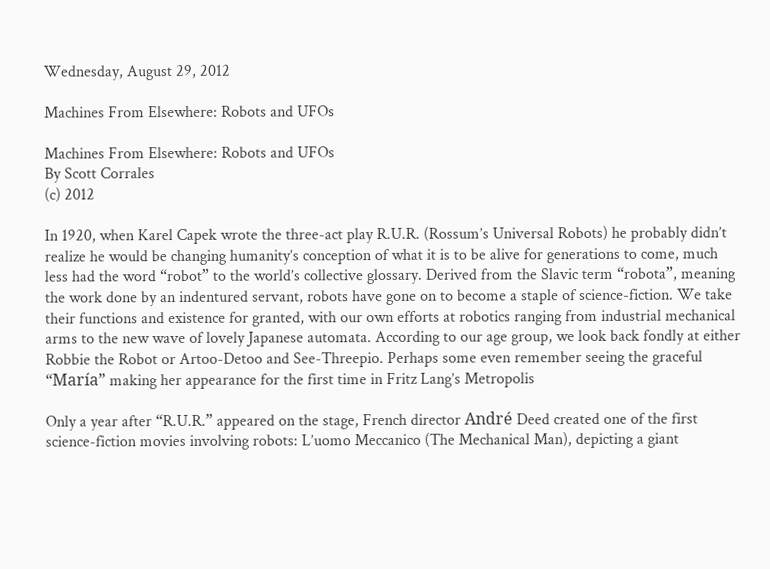Wednesday, August 29, 2012

Machines From Elsewhere: Robots and UFOs

Machines From Elsewhere: Robots and UFOs
By Scott Corrales
(c) 2012

In 1920, when Karel Capek wrote the three-act play R.U.R. (Rossum’s Universal Robots) he probably didn’t realize he would be changing humanity’s conception of what it is to be alive for generations to come, much less had the word “robot” to the world’s collective glossary. Derived from the Slavic term “robota”, meaning the work done by an indentured servant, robots have gone on to become a staple of science-fiction. We take their functions and existence for granted, with our own efforts at robotics ranging from industrial mechanical arms to the new wave of lovely Japanese automata. According to our age group, we look back fondly at either Robbie the Robot or Artoo-Detoo and See-Threepio. Perhaps some even remember seeing the graceful “María” making her appearance for the first time in Fritz Lang’s Metropolis

Only a year after “R.U.R.” appeared on the stage, French director André Deed created one of the first science-fiction movies involving robots: L’uomo Meccanico (The Mechanical Man), depicting a giant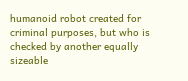humanoid robot created for criminal purposes, but who is checked by another equally sizeable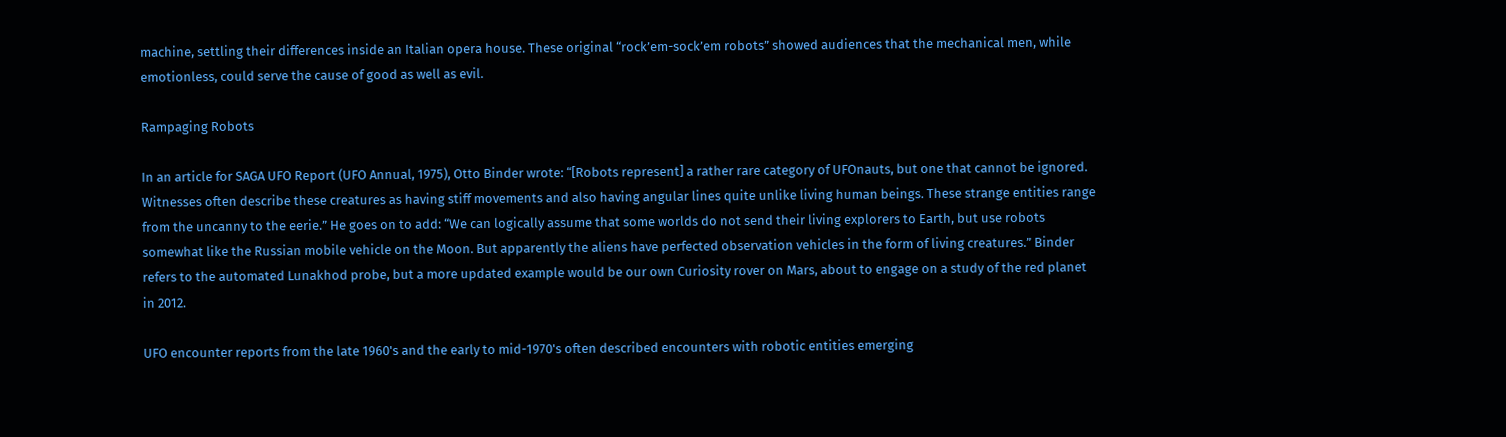machine, settling their differences inside an Italian opera house. These original “rock’em-sock’em robots” showed audiences that the mechanical men, while emotionless, could serve the cause of good as well as evil.

Rampaging Robots

In an article for SAGA UFO Report (UFO Annual, 1975), Otto Binder wrote: “[Robots represent] a rather rare category of UFOnauts, but one that cannot be ignored. Witnesses often describe these creatures as having stiff movements and also having angular lines quite unlike living human beings. These strange entities range from the uncanny to the eerie.” He goes on to add: “We can logically assume that some worlds do not send their living explorers to Earth, but use robots somewhat like the Russian mobile vehicle on the Moon. But apparently the aliens have perfected observation vehicles in the form of living creatures.” Binder refers to the automated Lunakhod probe, but a more updated example would be our own Curiosity rover on Mars, about to engage on a study of the red planet in 2012.

UFO encounter reports from the late 1960's and the early to mid-1970's often described encounters with robotic entities emerging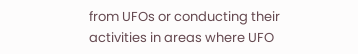from UFOs or conducting their activities in areas where UFO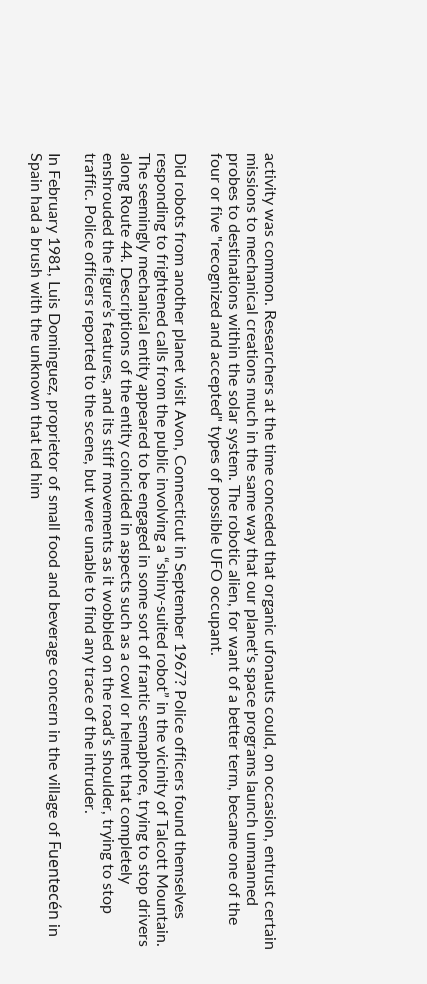activity was common. Researchers at the time conceded that organic ufonauts could, on occasion, entrust certain missions to mechanical creations much in the same way that our planet's space programs launch unmanned probes to destinations within the solar system. The robotic alien, for want of a better term, became one of the four or five "recognized and accepted" types of possible UFO occupant.

Did robots from another planet visit Avon, Connecticut in September 1967? Police officers found themselves responding to frightened calls from the public involving a “shiny-suited robot” in the vicinity of Talcott Mountain. The seemingly mechanical entity appeared to be engaged in some sort of frantic semaphore, trying to stop drivers along Route 44. Descriptions of the entity coincided in aspects such as a cowl or helmet that completely enshrouded the figure’s features, and its stiff movements as it wobbled on the road’s shoulder, trying to stop traffic. Police officers reported to the scene, but were unable to find any trace of the intruder.

In February 1981, Luis Dominguez, proprietor of small food and beverage concern in the village of Fuentecén in Spain had a brush with the unknown that led him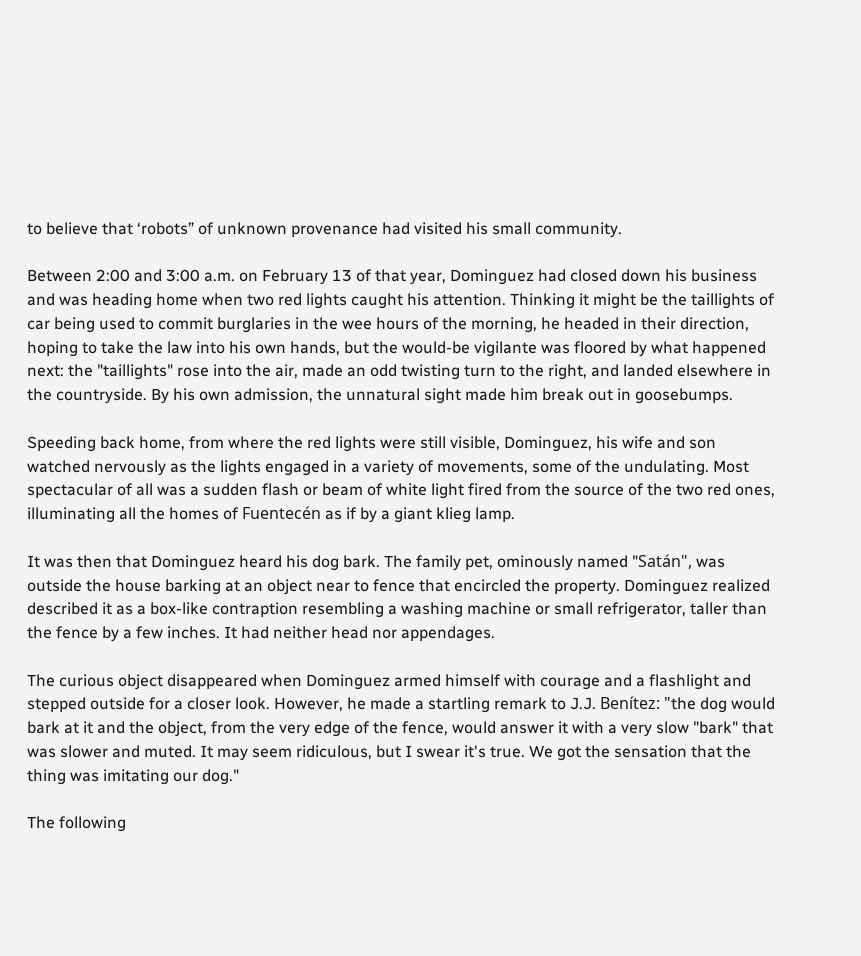to believe that ‘robots” of unknown provenance had visited his small community.

Between 2:00 and 3:00 a.m. on February 13 of that year, Dominguez had closed down his business and was heading home when two red lights caught his attention. Thinking it might be the taillights of car being used to commit burglaries in the wee hours of the morning, he headed in their direction, hoping to take the law into his own hands, but the would-be vigilante was floored by what happened next: the "taillights" rose into the air, made an odd twisting turn to the right, and landed elsewhere in the countryside. By his own admission, the unnatural sight made him break out in goosebumps.

Speeding back home, from where the red lights were still visible, Dominguez, his wife and son watched nervously as the lights engaged in a variety of movements, some of the undulating. Most spectacular of all was a sudden flash or beam of white light fired from the source of the two red ones, illuminating all the homes of Fuentecén as if by a giant klieg lamp.

It was then that Dominguez heard his dog bark. The family pet, ominously named "Satán", was outside the house barking at an object near to fence that encircled the property. Dominguez realized described it as a box-like contraption resembling a washing machine or small refrigerator, taller than the fence by a few inches. It had neither head nor appendages.

The curious object disappeared when Dominguez armed himself with courage and a flashlight and stepped outside for a closer look. However, he made a startling remark to J.J. Benítez: "the dog would bark at it and the object, from the very edge of the fence, would answer it with a very slow "bark" that was slower and muted. It may seem ridiculous, but I swear it's true. We got the sensation that the thing was imitating our dog."

The following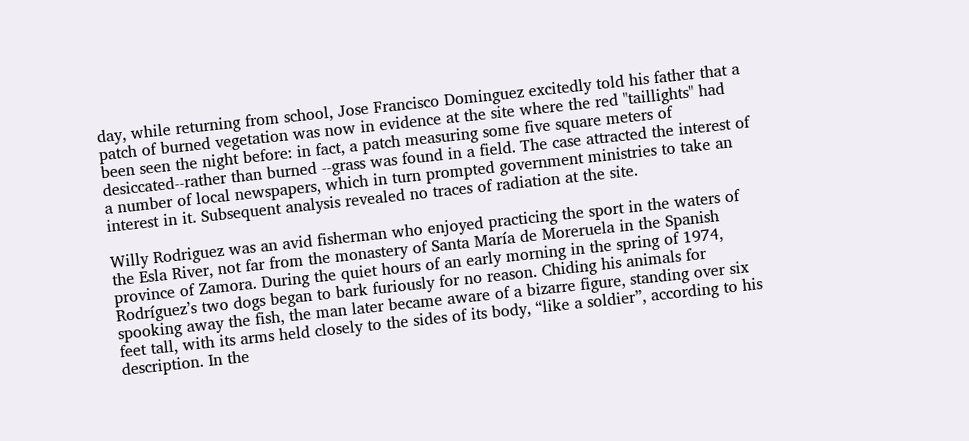day, while returning from school, Jose Francisco Dominguez excitedly told his father that a patch of burned vegetation was now in evidence at the site where the red "taillights" had been seen the night before: in fact, a patch measuring some five square meters of desiccated--rather than burned --grass was found in a field. The case attracted the interest of a number of local newspapers, which in turn prompted government ministries to take an interest in it. Subsequent analysis revealed no traces of radiation at the site.

Willy Rodriguez was an avid fisherman who enjoyed practicing the sport in the waters of the Esla River, not far from the monastery of Santa María de Moreruela in the Spanish province of Zamora. During the quiet hours of an early morning in the spring of 1974, Rodríguez’s two dogs began to bark furiously for no reason. Chiding his animals for spooking away the fish, the man later became aware of a bizarre figure, standing over six feet tall, with its arms held closely to the sides of its body, “like a soldier”, according to his description. In the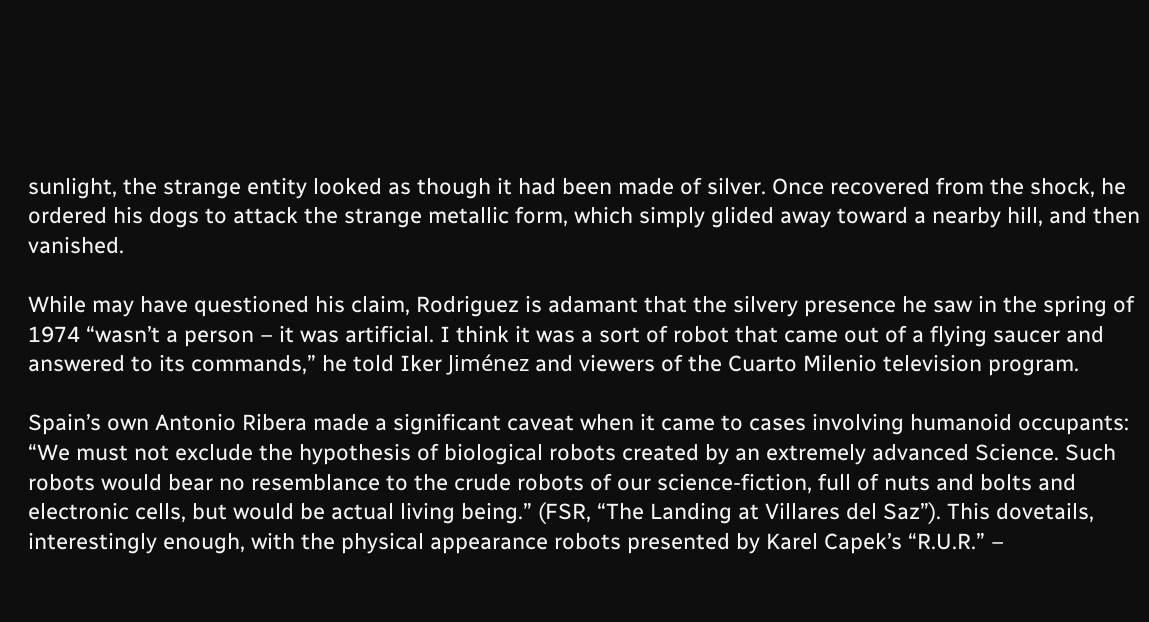sunlight, the strange entity looked as though it had been made of silver. Once recovered from the shock, he ordered his dogs to attack the strange metallic form, which simply glided away toward a nearby hill, and then vanished.

While may have questioned his claim, Rodriguez is adamant that the silvery presence he saw in the spring of 1974 “wasn’t a person – it was artificial. I think it was a sort of robot that came out of a flying saucer and answered to its commands,” he told Iker Jiménez and viewers of the Cuarto Milenio television program.

Spain’s own Antonio Ribera made a significant caveat when it came to cases involving humanoid occupants: “We must not exclude the hypothesis of biological robots created by an extremely advanced Science. Such robots would bear no resemblance to the crude robots of our science-fiction, full of nuts and bolts and electronic cells, but would be actual living being.” (FSR, “The Landing at Villares del Saz”). This dovetails, interestingly enough, with the physical appearance robots presented by Karel Capek’s “R.U.R.” –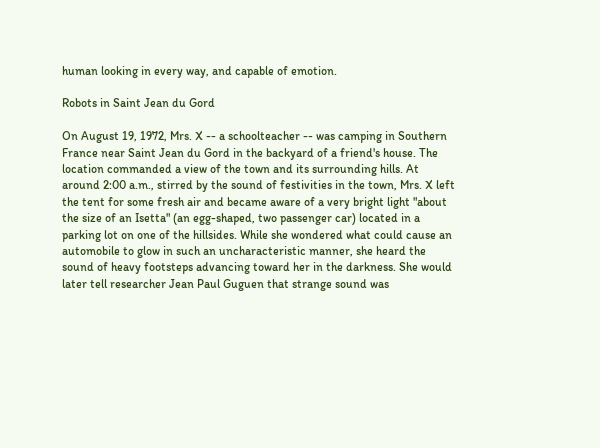human looking in every way, and capable of emotion.

Robots in Saint Jean du Gord

On August 19, 1972, Mrs. X -- a schoolteacher -- was camping in Southern France near Saint Jean du Gord in the backyard of a friend's house. The location commanded a view of the town and its surrounding hills. At around 2:00 a.m., stirred by the sound of festivities in the town, Mrs. X left the tent for some fresh air and became aware of a very bright light "about the size of an Isetta" (an egg-shaped, two passenger car) located in a parking lot on one of the hillsides. While she wondered what could cause an automobile to glow in such an uncharacteristic manner, she heard the sound of heavy footsteps advancing toward her in the darkness. She would later tell researcher Jean Paul Guguen that strange sound was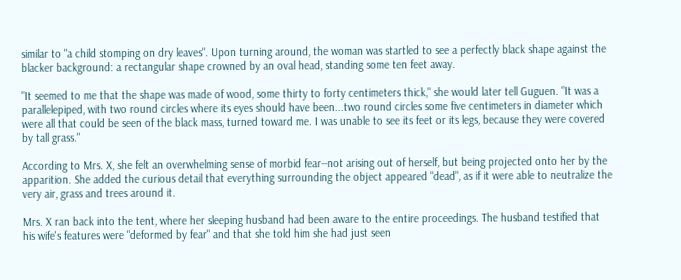similar to "a child stomping on dry leaves". Upon turning around, the woman was startled to see a perfectly black shape against the blacker background: a rectangular shape crowned by an oval head, standing some ten feet away.

"It seemed to me that the shape was made of wood, some thirty to forty centimeters thick," she would later tell Guguen. "It was a parallelepiped, with two round circles where its eyes should have been...two round circles some five centimeters in diameter which were all that could be seen of the black mass, turned toward me. I was unable to see its feet or its legs, because they were covered by tall grass."

According to Mrs. X, she felt an overwhelming sense of morbid fear--not arising out of herself, but being projected onto her by the apparition. She added the curious detail that everything surrounding the object appeared "dead", as if it were able to neutralize the very air, grass and trees around it.

Mrs. X ran back into the tent, where her sleeping husband had been aware to the entire proceedings. The husband testified that his wife's features were "deformed by fear" and that she told him she had just seen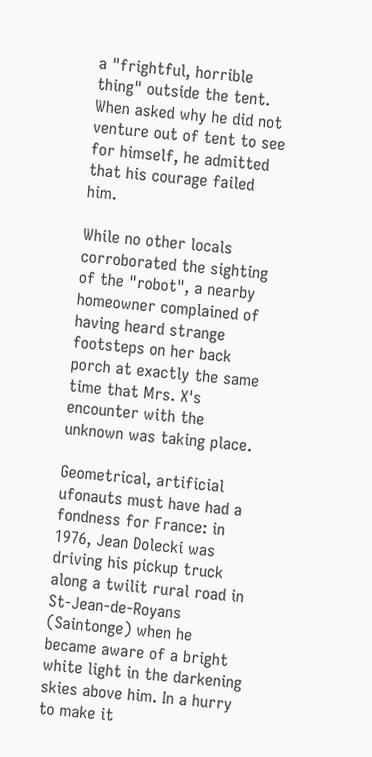a "frightful, horrible thing" outside the tent. When asked why he did not venture out of tent to see for himself, he admitted that his courage failed him.

While no other locals corroborated the sighting of the "robot", a nearby homeowner complained of having heard strange footsteps on her back porch at exactly the same time that Mrs. X's encounter with the unknown was taking place.

Geometrical, artificial ufonauts must have had a fondness for France: in 1976, Jean Dolecki was driving his pickup truck along a twilit rural road in St-Jean-de-Royans (Saintonge) when he became aware of a bright white light in the darkening skies above him. In a hurry to make it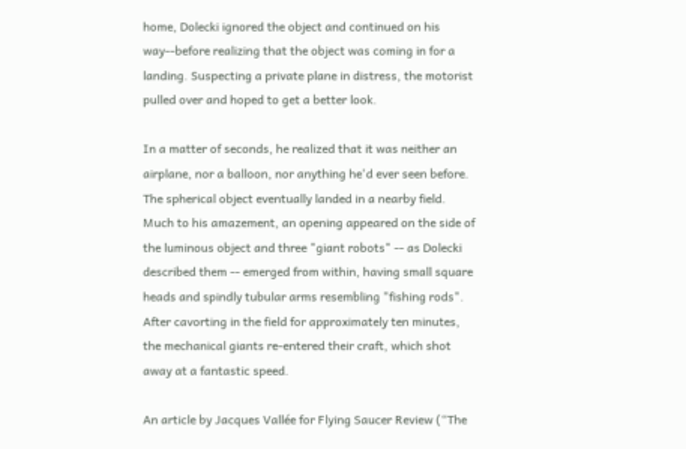home, Dolecki ignored the object and continued on his way--before realizing that the object was coming in for a landing. Suspecting a private plane in distress, the motorist pulled over and hoped to get a better look.

In a matter of seconds, he realized that it was neither an airplane, nor a balloon, nor anything he'd ever seen before. The spherical object eventually landed in a nearby field. Much to his amazement, an opening appeared on the side of the luminous object and three "giant robots" -- as Dolecki described them -- emerged from within, having small square heads and spindly tubular arms resembling "fishing rods". After cavorting in the field for approximately ten minutes, the mechanical giants re-entered their craft, which shot away at a fantastic speed.

An article by Jacques Vallée for Flying Saucer Review (“The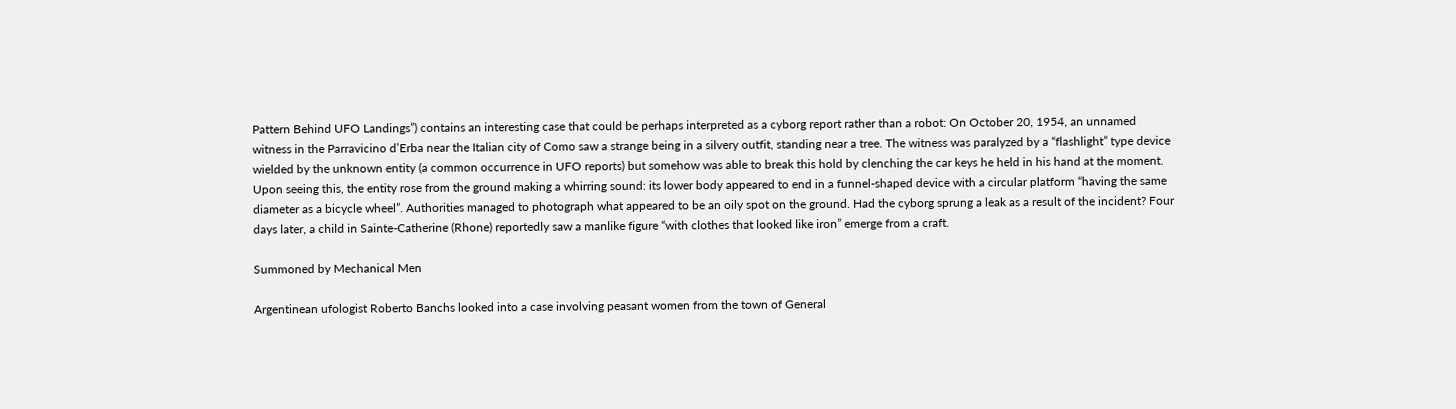Pattern Behind UFO Landings”) contains an interesting case that could be perhaps interpreted as a cyborg report rather than a robot: On October 20, 1954, an unnamed witness in the Parravicino d’Erba near the Italian city of Como saw a strange being in a silvery outfit, standing near a tree. The witness was paralyzed by a “flashlight” type device wielded by the unknown entity (a common occurrence in UFO reports) but somehow was able to break this hold by clenching the car keys he held in his hand at the moment. Upon seeing this, the entity rose from the ground making a whirring sound: its lower body appeared to end in a funnel-shaped device with a circular platform “having the same diameter as a bicycle wheel”. Authorities managed to photograph what appeared to be an oily spot on the ground. Had the cyborg sprung a leak as a result of the incident? Four days later, a child in Sainte-Catherine (Rhone) reportedly saw a manlike figure “with clothes that looked like iron” emerge from a craft.

Summoned by Mechanical Men

Argentinean ufologist Roberto Banchs looked into a case involving peasant women from the town of General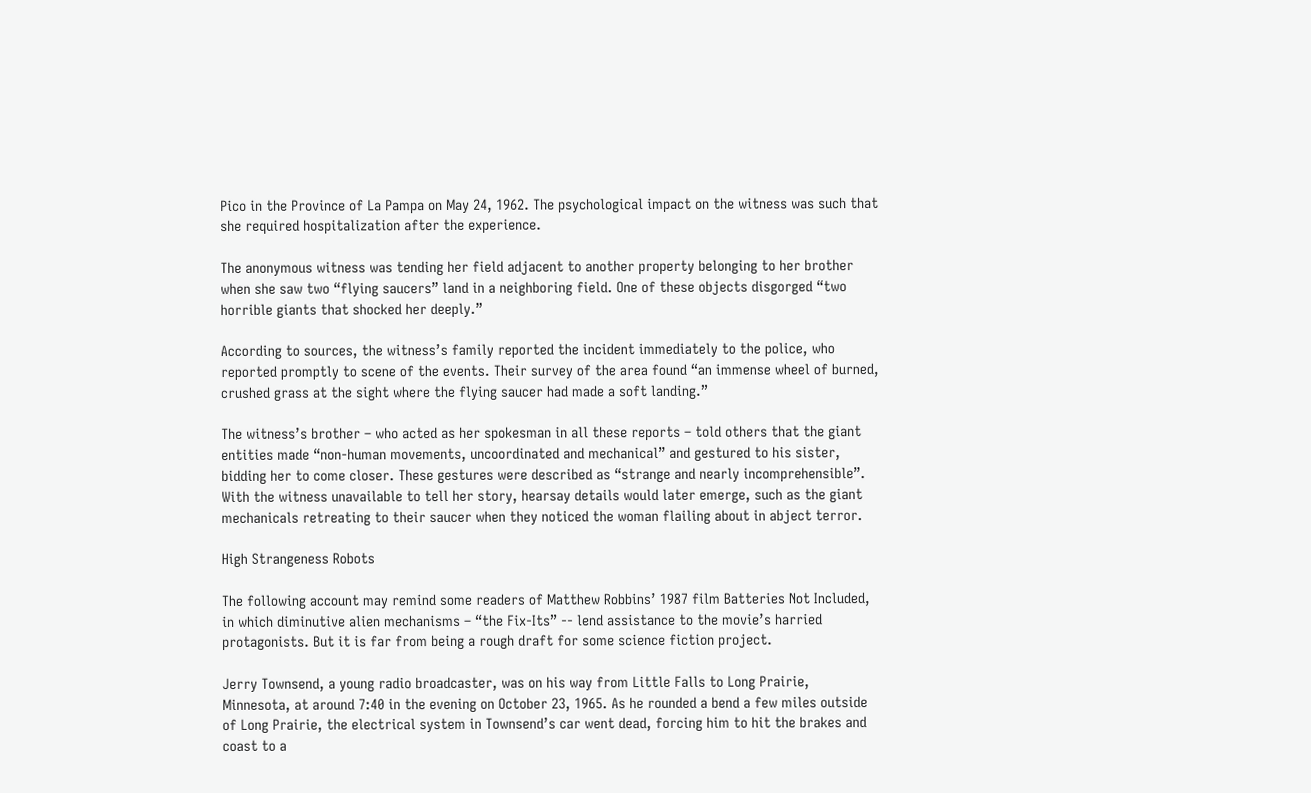Pico in the Province of La Pampa on May 24, 1962. The psychological impact on the witness was such that she required hospitalization after the experience.

The anonymous witness was tending her field adjacent to another property belonging to her brother when she saw two “flying saucers” land in a neighboring field. One of these objects disgorged “two horrible giants that shocked her deeply.”

According to sources, the witness’s family reported the incident immediately to the police, who reported promptly to scene of the events. Their survey of the area found “an immense wheel of burned, crushed grass at the sight where the flying saucer had made a soft landing.”

The witness’s brother – who acted as her spokesman in all these reports – told others that the giant entities made “non-human movements, uncoordinated and mechanical” and gestured to his sister, bidding her to come closer. These gestures were described as “strange and nearly incomprehensible”. With the witness unavailable to tell her story, hearsay details would later emerge, such as the giant mechanicals retreating to their saucer when they noticed the woman flailing about in abject terror.

High Strangeness Robots

The following account may remind some readers of Matthew Robbins’ 1987 film Batteries Not Included, in which diminutive alien mechanisms – “the Fix-Its” -- lend assistance to the movie’s harried protagonists. But it is far from being a rough draft for some science fiction project.

Jerry Townsend, a young radio broadcaster, was on his way from Little Falls to Long Prairie, Minnesota, at around 7:40 in the evening on October 23, 1965. As he rounded a bend a few miles outside of Long Prairie, the electrical system in Townsend’s car went dead, forcing him to hit the brakes and coast to a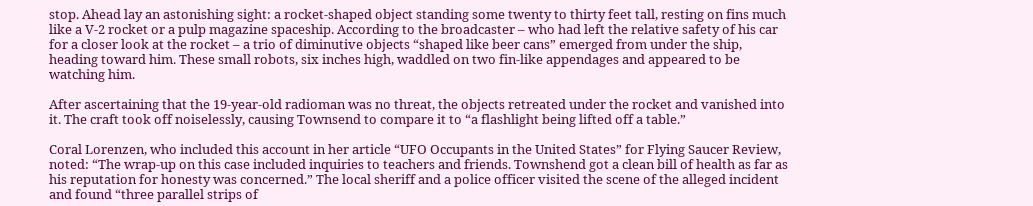stop. Ahead lay an astonishing sight: a rocket-shaped object standing some twenty to thirty feet tall, resting on fins much like a V-2 rocket or a pulp magazine spaceship. According to the broadcaster – who had left the relative safety of his car for a closer look at the rocket – a trio of diminutive objects “shaped like beer cans” emerged from under the ship, heading toward him. These small robots, six inches high, waddled on two fin-like appendages and appeared to be watching him.

After ascertaining that the 19-year-old radioman was no threat, the objects retreated under the rocket and vanished into it. The craft took off noiselessly, causing Townsend to compare it to “a flashlight being lifted off a table.”

Coral Lorenzen, who included this account in her article “UFO Occupants in the United States” for Flying Saucer Review, noted: “The wrap-up on this case included inquiries to teachers and friends. Townshend got a clean bill of health as far as his reputation for honesty was concerned.” The local sheriff and a police officer visited the scene of the alleged incident and found “three parallel strips of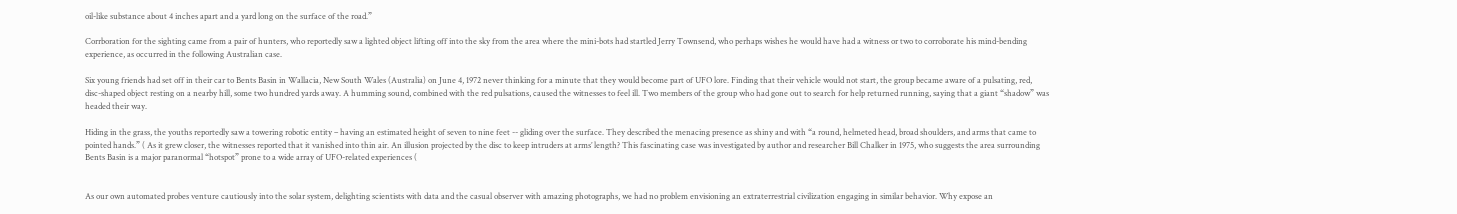oil-like substance about 4 inches apart and a yard long on the surface of the road.”

Corrboration for the sighting came from a pair of hunters, who reportedly saw a lighted object lifting off into the sky from the area where the mini-bots had startled Jerry Townsend, who perhaps wishes he would have had a witness or two to corroborate his mind-bending experience, as occurred in the following Australian case.

Six young friends had set off in their car to Bents Basin in Wallacia, New South Wales (Australia) on June 4, 1972 never thinking for a minute that they would become part of UFO lore. Finding that their vehicle would not start, the group became aware of a pulsating, red, disc-shaped object resting on a nearby hill, some two hundred yards away. A humming sound, combined with the red pulsations, caused the witnesses to feel ill. Two members of the group who had gone out to search for help returned running, saying that a giant “shadow” was headed their way.

Hiding in the grass, the youths reportedly saw a towering robotic entity – having an estimated height of seven to nine feet -- gliding over the surface. They described the menacing presence as shiny and with “a round, helmeted head, broad shoulders, and arms that came to pointed hands.” ( As it grew closer, the witnesses reported that it vanished into thin air. An illusion projected by the disc to keep intruders at arms’ length? This fascinating case was investigated by author and researcher Bill Chalker in 1975, who suggests the area surrounding Bents Basin is a major paranormal “hotspot” prone to a wide array of UFO-related experiences (


As our own automated probes venture cautiously into the solar system, delighting scientists with data and the casual observer with amazing photographs, we had no problem envisioning an extraterrestrial civilization engaging in similar behavior. Why expose an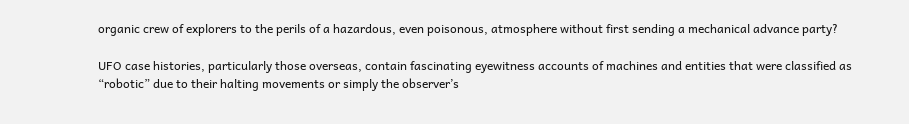organic crew of explorers to the perils of a hazardous, even poisonous, atmosphere without first sending a mechanical advance party?

UFO case histories, particularly those overseas, contain fascinating eyewitness accounts of machines and entities that were classified as “robotic” due to their halting movements or simply the observer’s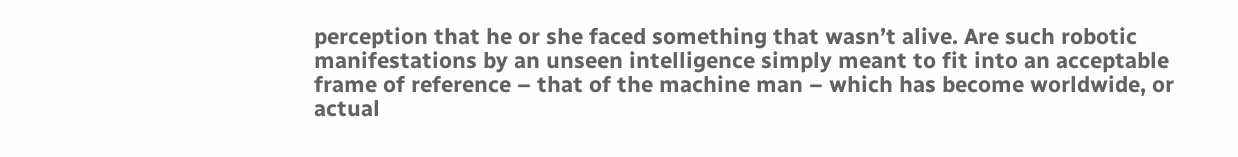perception that he or she faced something that wasn’t alive. Are such robotic manifestations by an unseen intelligence simply meant to fit into an acceptable frame of reference – that of the machine man – which has become worldwide, or actual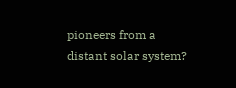pioneers from a distant solar system?